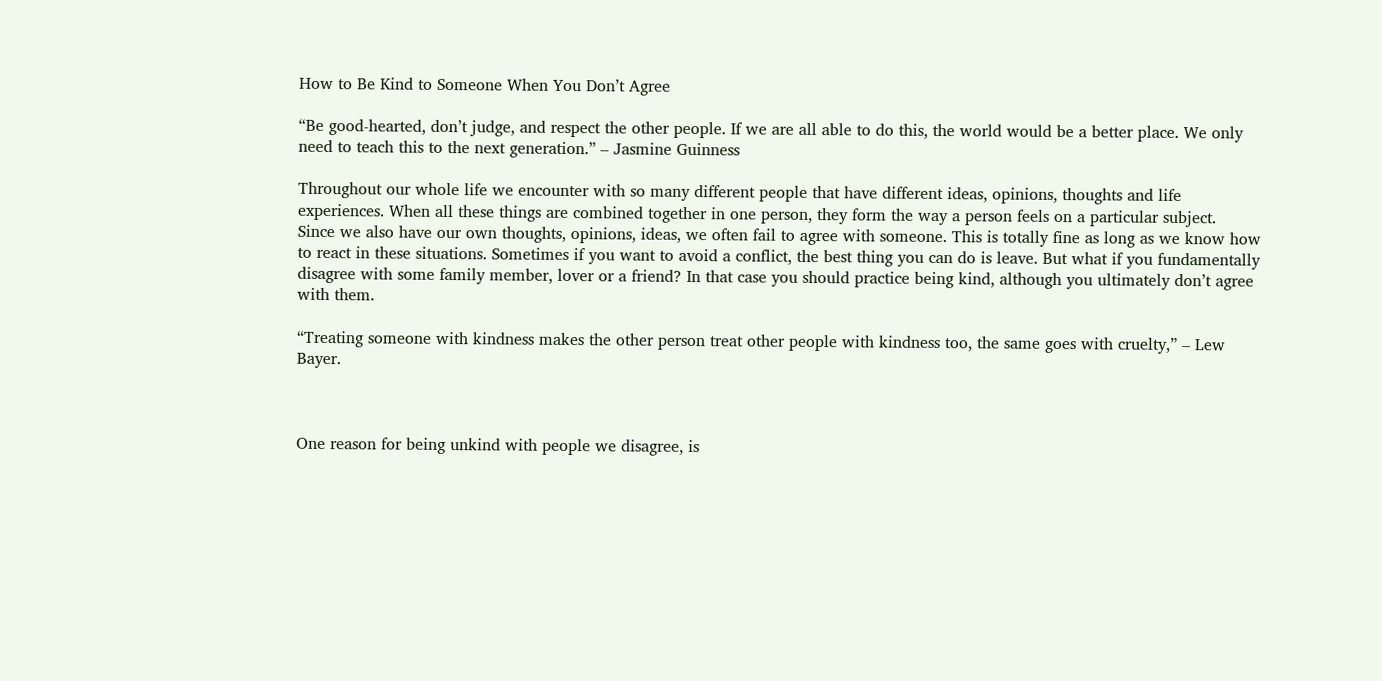How to Be Kind to Someone When You Don’t Agree

“Be good-hearted, don’t judge, and respect the other people. If we are all able to do this, the world would be a better place. We only need to teach this to the next generation.” – Jasmine Guinness

Throughout our whole life we encounter with so many different people that have different ideas, opinions, thoughts and life experiences. When all these things are combined together in one person, they form the way a person feels on a particular subject.
Since we also have our own thoughts, opinions, ideas, we often fail to agree with someone. This is totally fine as long as we know how to react in these situations. Sometimes if you want to avoid a conflict, the best thing you can do is leave. But what if you fundamentally disagree with some family member, lover or a friend? In that case you should practice being kind, although you ultimately don’t agree with them.

“Treating someone with kindness makes the other person treat other people with kindness too, the same goes with cruelty,” – Lew Bayer.



One reason for being unkind with people we disagree, is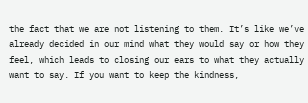the fact that we are not listening to them. It’s like we’ve already decided in our mind what they would say or how they feel, which leads to closing our ears to what they actually want to say. If you want to keep the kindness,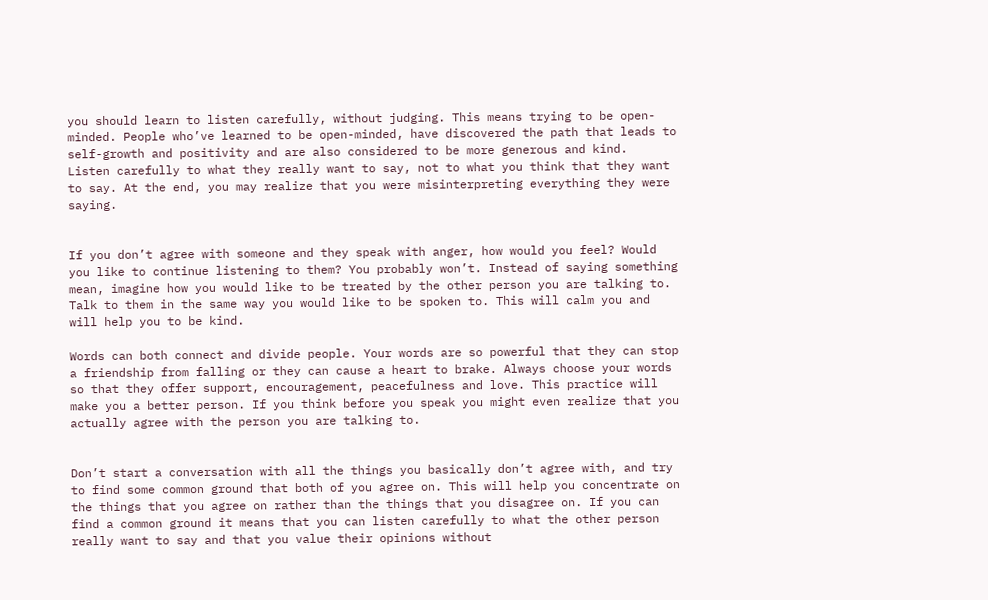you should learn to listen carefully, without judging. This means trying to be open-minded. People who’ve learned to be open-minded, have discovered the path that leads to self-growth and positivity and are also considered to be more generous and kind.
Listen carefully to what they really want to say, not to what you think that they want to say. At the end, you may realize that you were misinterpreting everything they were saying.


If you don’t agree with someone and they speak with anger, how would you feel? Would you like to continue listening to them? You probably won’t. Instead of saying something mean, imagine how you would like to be treated by the other person you are talking to. Talk to them in the same way you would like to be spoken to. This will calm you and will help you to be kind.

Words can both connect and divide people. Your words are so powerful that they can stop a friendship from falling or they can cause a heart to brake. Always choose your words so that they offer support, encouragement, peacefulness and love. This practice will make you a better person. If you think before you speak you might even realize that you actually agree with the person you are talking to.


Don’t start a conversation with all the things you basically don’t agree with, and try to find some common ground that both of you agree on. This will help you concentrate on the things that you agree on rather than the things that you disagree on. If you can find a common ground it means that you can listen carefully to what the other person really want to say and that you value their opinions without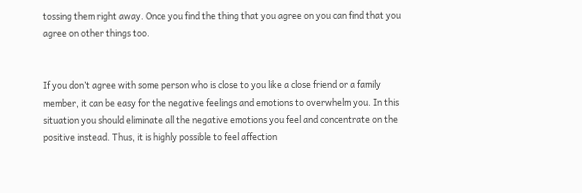tossing them right away. Once you find the thing that you agree on you can find that you agree on other things too.


If you don’t agree with some person who is close to you like a close friend or a family member, it can be easy for the negative feelings and emotions to overwhelm you. In this situation you should eliminate all the negative emotions you feel and concentrate on the positive instead. Thus, it is highly possible to feel affection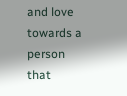and love towards a person that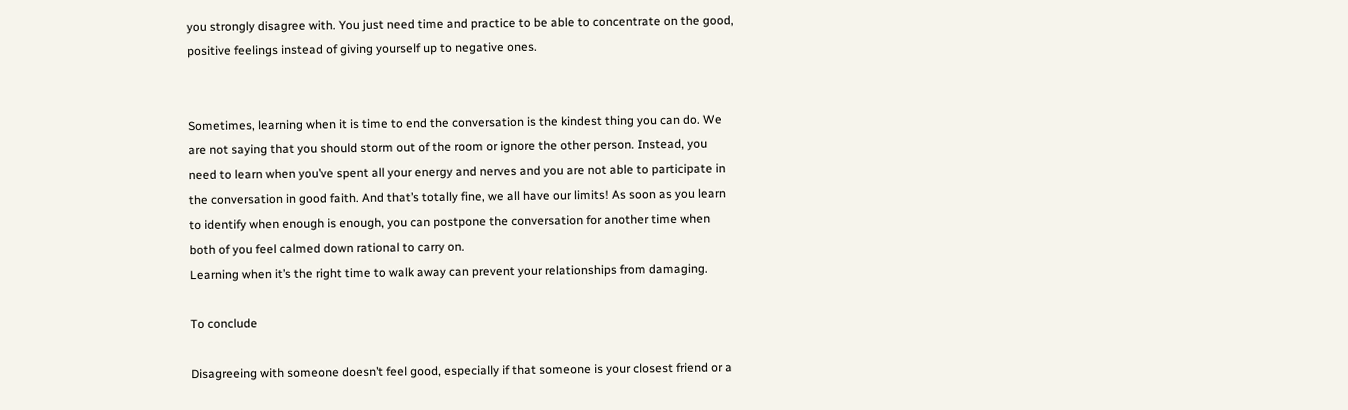you strongly disagree with. You just need time and practice to be able to concentrate on the good, positive feelings instead of giving yourself up to negative ones.


Sometimes, learning when it is time to end the conversation is the kindest thing you can do. We are not saying that you should storm out of the room or ignore the other person. Instead, you need to learn when you’ve spent all your energy and nerves and you are not able to participate in the conversation in good faith. And that’s totally fine, we all have our limits! As soon as you learn to identify when enough is enough, you can postpone the conversation for another time when both of you feel calmed down rational to carry on.
Learning when it’s the right time to walk away can prevent your relationships from damaging.

To conclude

Disagreeing with someone doesn’t feel good, especially if that someone is your closest friend or a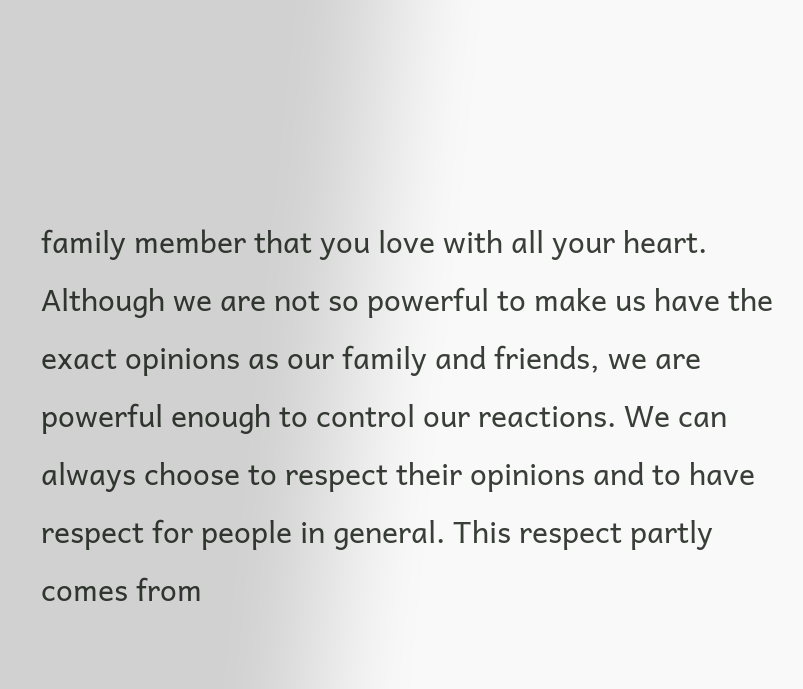family member that you love with all your heart. Although we are not so powerful to make us have the exact opinions as our family and friends, we are powerful enough to control our reactions. We can always choose to respect their opinions and to have respect for people in general. This respect partly comes from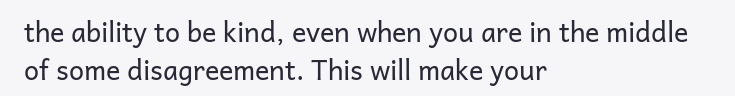the ability to be kind, even when you are in the middle of some disagreement. This will make your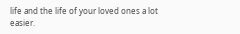life and the life of your loved ones a lot easier.